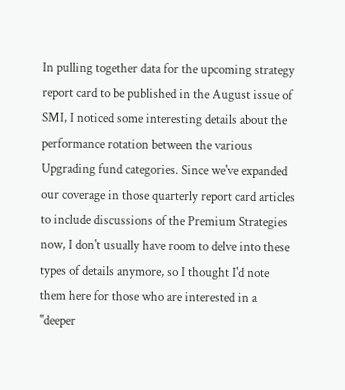In pulling together data for the upcoming strategy report card to be published in the August issue of SMI, I noticed some interesting details about the performance rotation between the various Upgrading fund categories. Since we've expanded our coverage in those quarterly report card articles to include discussions of the Premium Strategies now, I don't usually have room to delve into these types of details anymore, so I thought I'd note them here for those who are interested in a "deeper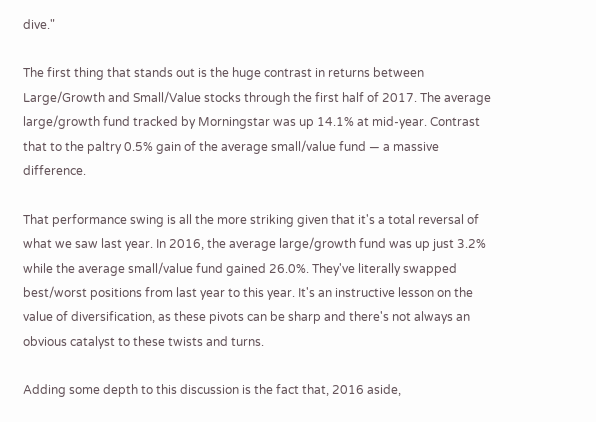dive."

The first thing that stands out is the huge contrast in returns between Large/Growth and Small/Value stocks through the first half of 2017. The average large/growth fund tracked by Morningstar was up 14.1% at mid-year. Contrast that to the paltry 0.5% gain of the average small/value fund — a massive difference.

That performance swing is all the more striking given that it's a total reversal of what we saw last year. In 2016, the average large/growth fund was up just 3.2% while the average small/value fund gained 26.0%. They've literally swapped best/worst positions from last year to this year. It's an instructive lesson on the value of diversification, as these pivots can be sharp and there's not always an obvious catalyst to these twists and turns.

Adding some depth to this discussion is the fact that, 2016 aside,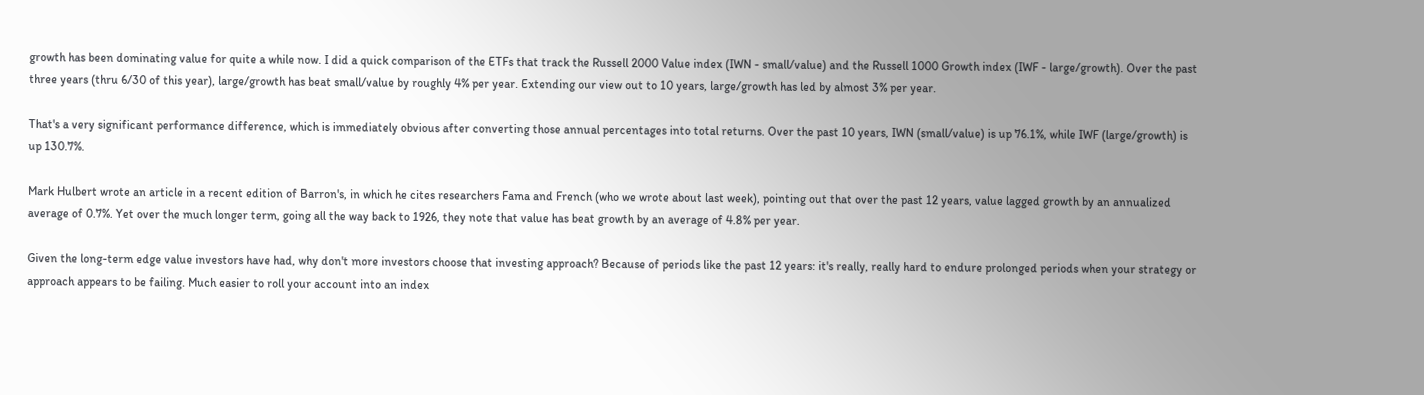growth has been dominating value for quite a while now. I did a quick comparison of the ETFs that track the Russell 2000 Value index (IWN - small/value) and the Russell 1000 Growth index (IWF - large/growth). Over the past three years (thru 6/30 of this year), large/growth has beat small/value by roughly 4% per year. Extending our view out to 10 years, large/growth has led by almost 3% per year.

That's a very significant performance difference, which is immediately obvious after converting those annual percentages into total returns. Over the past 10 years, IWN (small/value) is up 76.1%, while IWF (large/growth) is up 130.7%.

Mark Hulbert wrote an article in a recent edition of Barron's, in which he cites researchers Fama and French (who we wrote about last week), pointing out that over the past 12 years, value lagged growth by an annualized average of 0.7%. Yet over the much longer term, going all the way back to 1926, they note that value has beat growth by an average of 4.8% per year.

Given the long-term edge value investors have had, why don't more investors choose that investing approach? Because of periods like the past 12 years: it's really, really hard to endure prolonged periods when your strategy or approach appears to be failing. Much easier to roll your account into an index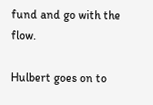fund and go with the flow.

Hulbert goes on to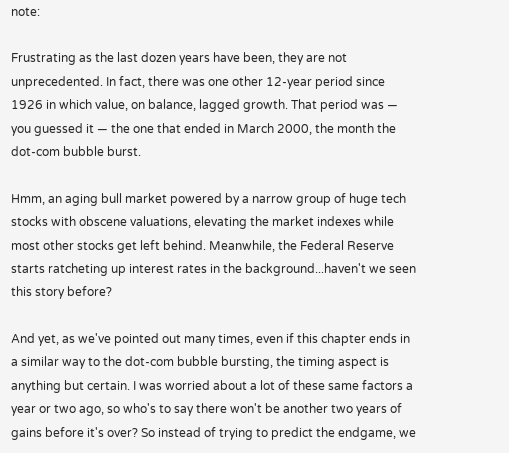note:

Frustrating as the last dozen years have been, they are not unprecedented. In fact, there was one other 12-year period since 1926 in which value, on balance, lagged growth. That period was — you guessed it — the one that ended in March 2000, the month the dot-com bubble burst.

Hmm, an aging bull market powered by a narrow group of huge tech stocks with obscene valuations, elevating the market indexes while most other stocks get left behind. Meanwhile, the Federal Reserve starts ratcheting up interest rates in the background...haven't we seen this story before?

And yet, as we've pointed out many times, even if this chapter ends in a similar way to the dot-com bubble bursting, the timing aspect is anything but certain. I was worried about a lot of these same factors a year or two ago, so who's to say there won't be another two years of gains before it's over? So instead of trying to predict the endgame, we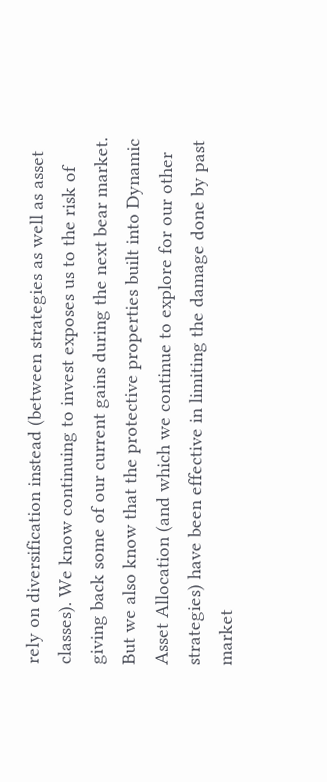rely on diversification instead (between strategies as well as asset classes). We know continuing to invest exposes us to the risk of giving back some of our current gains during the next bear market. But we also know that the protective properties built into Dynamic Asset Allocation (and which we continue to explore for our other strategies) have been effective in limiting the damage done by past market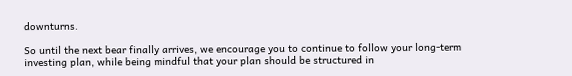downturns.

So until the next bear finally arrives, we encourage you to continue to follow your long-term investing plan, while being mindful that your plan should be structured in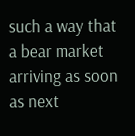such a way that a bear market arriving as soon as next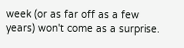week (or as far off as a few years) won't come as a surprise.